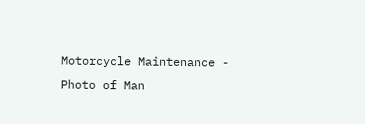Motorcycle Maintenance - Photo of Man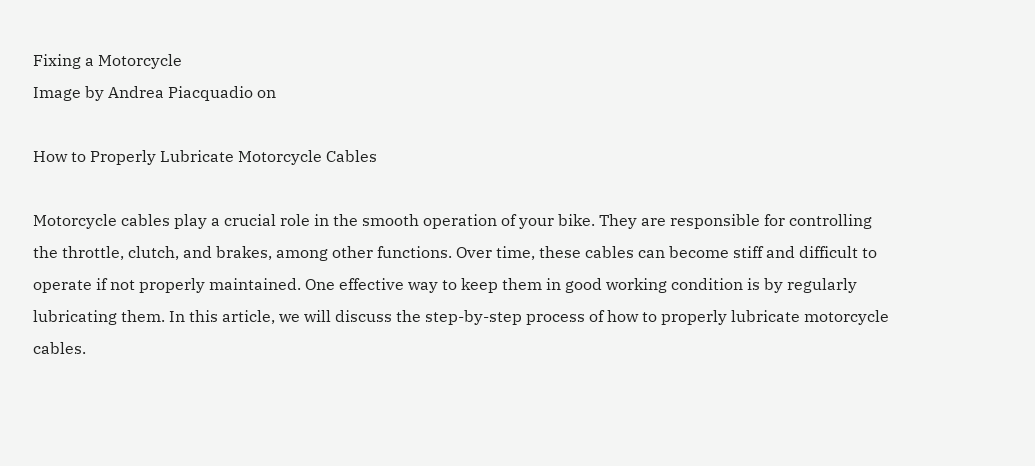Fixing a Motorcycle
Image by Andrea Piacquadio on

How to Properly Lubricate Motorcycle Cables

Motorcycle cables play a crucial role in the smooth operation of your bike. They are responsible for controlling the throttle, clutch, and brakes, among other functions. Over time, these cables can become stiff and difficult to operate if not properly maintained. One effective way to keep them in good working condition is by regularly lubricating them. In this article, we will discuss the step-by-step process of how to properly lubricate motorcycle cables.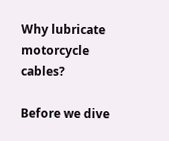Why lubricate motorcycle cables?

Before we dive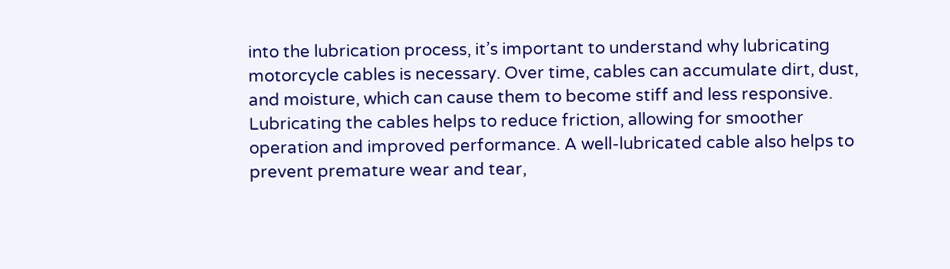into the lubrication process, it’s important to understand why lubricating motorcycle cables is necessary. Over time, cables can accumulate dirt, dust, and moisture, which can cause them to become stiff and less responsive. Lubricating the cables helps to reduce friction, allowing for smoother operation and improved performance. A well-lubricated cable also helps to prevent premature wear and tear,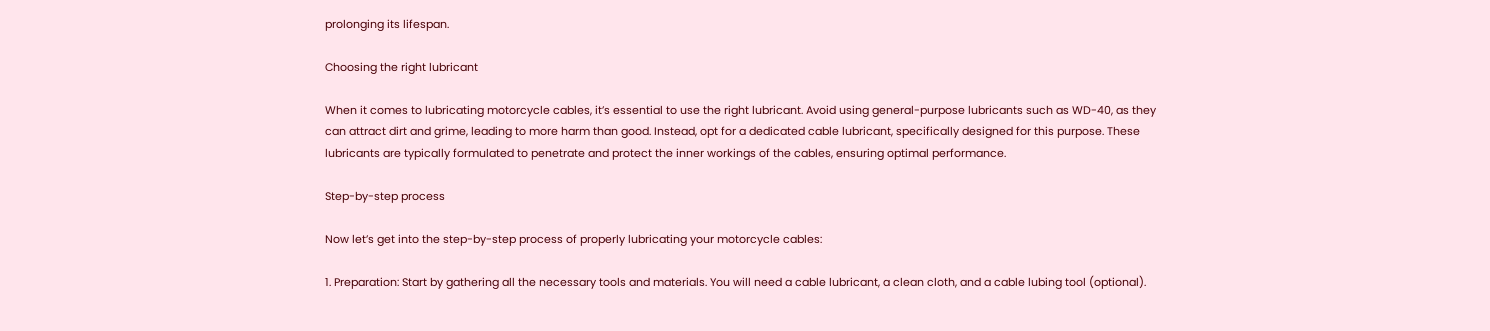prolonging its lifespan.

Choosing the right lubricant

When it comes to lubricating motorcycle cables, it’s essential to use the right lubricant. Avoid using general-purpose lubricants such as WD-40, as they can attract dirt and grime, leading to more harm than good. Instead, opt for a dedicated cable lubricant, specifically designed for this purpose. These lubricants are typically formulated to penetrate and protect the inner workings of the cables, ensuring optimal performance.

Step-by-step process

Now let’s get into the step-by-step process of properly lubricating your motorcycle cables:

1. Preparation: Start by gathering all the necessary tools and materials. You will need a cable lubricant, a clean cloth, and a cable lubing tool (optional).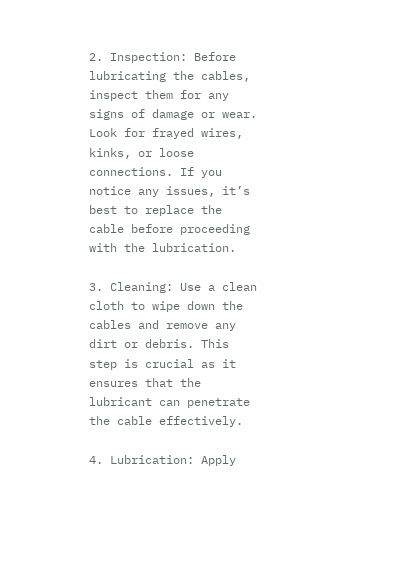2. Inspection: Before lubricating the cables, inspect them for any signs of damage or wear. Look for frayed wires, kinks, or loose connections. If you notice any issues, it’s best to replace the cable before proceeding with the lubrication.

3. Cleaning: Use a clean cloth to wipe down the cables and remove any dirt or debris. This step is crucial as it ensures that the lubricant can penetrate the cable effectively.

4. Lubrication: Apply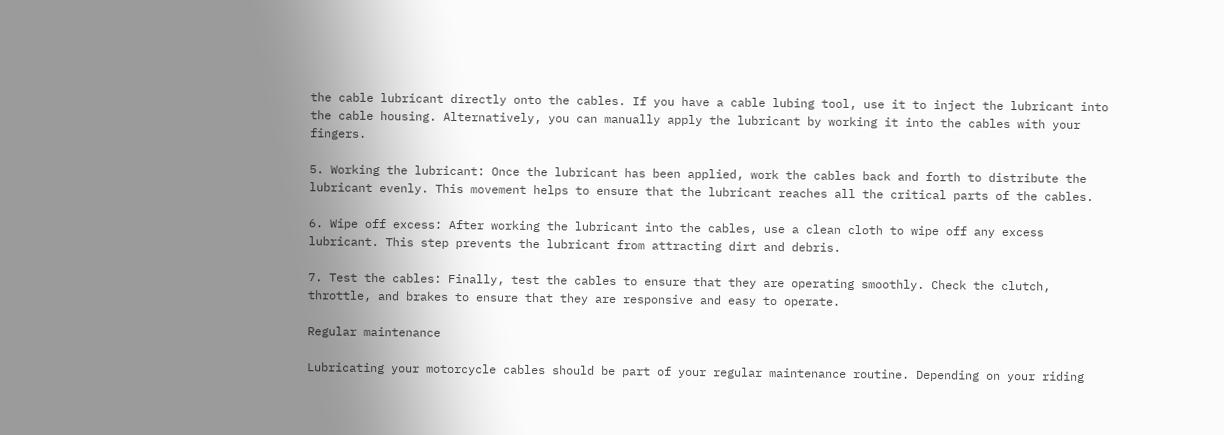the cable lubricant directly onto the cables. If you have a cable lubing tool, use it to inject the lubricant into the cable housing. Alternatively, you can manually apply the lubricant by working it into the cables with your fingers.

5. Working the lubricant: Once the lubricant has been applied, work the cables back and forth to distribute the lubricant evenly. This movement helps to ensure that the lubricant reaches all the critical parts of the cables.

6. Wipe off excess: After working the lubricant into the cables, use a clean cloth to wipe off any excess lubricant. This step prevents the lubricant from attracting dirt and debris.

7. Test the cables: Finally, test the cables to ensure that they are operating smoothly. Check the clutch, throttle, and brakes to ensure that they are responsive and easy to operate.

Regular maintenance

Lubricating your motorcycle cables should be part of your regular maintenance routine. Depending on your riding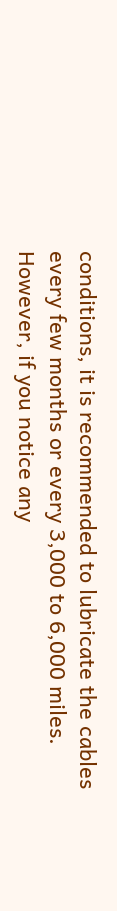conditions, it is recommended to lubricate the cables every few months or every 3,000 to 6,000 miles. However, if you notice any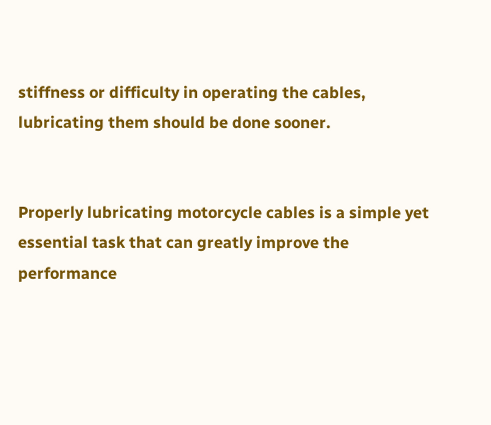stiffness or difficulty in operating the cables, lubricating them should be done sooner.


Properly lubricating motorcycle cables is a simple yet essential task that can greatly improve the performance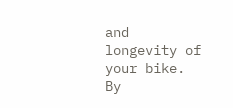and longevity of your bike. By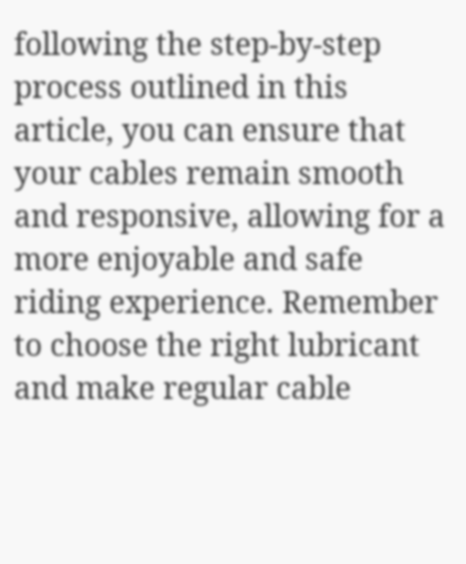following the step-by-step process outlined in this article, you can ensure that your cables remain smooth and responsive, allowing for a more enjoyable and safe riding experience. Remember to choose the right lubricant and make regular cable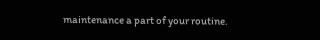maintenance a part of your routine.